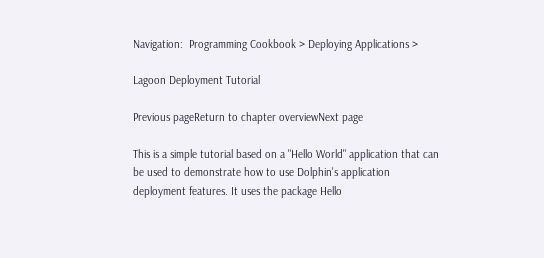Navigation:  Programming Cookbook > Deploying Applications >

Lagoon Deployment Tutorial

Previous pageReturn to chapter overviewNext page

This is a simple tutorial based on a "Hello World" application that can be used to demonstrate how to use Dolphin's application deployment features. It uses the package Hello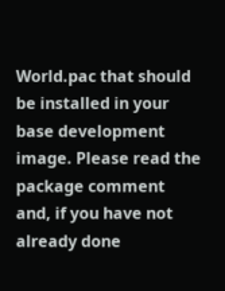World.pac that should be installed in your base development image. Please read the package comment and, if you have not already done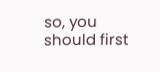so, you should first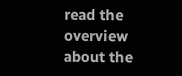read the overview about the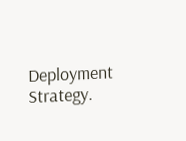Deployment Strategy.